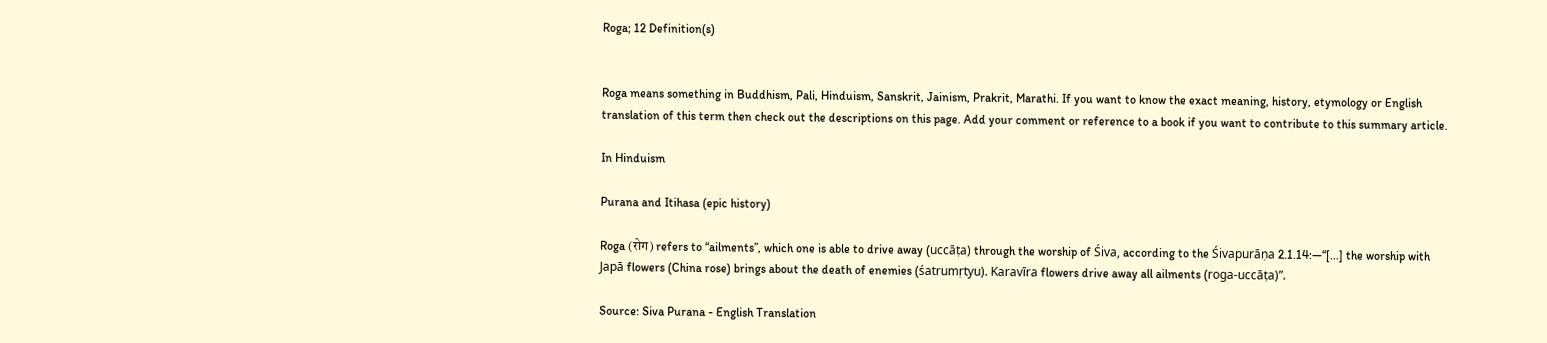Roga; 12 Definition(s)


Roga means something in Buddhism, Pali, Hinduism, Sanskrit, Jainism, Prakrit, Marathi. If you want to know the exact meaning, history, etymology or English translation of this term then check out the descriptions on this page. Add your comment or reference to a book if you want to contribute to this summary article.

In Hinduism

Purana and Itihasa (epic history)

Roga (रोग) refers to “ailments”, which one is able to drive away (uccāṭa) through the worship of Śiva, according to the Śivapurāṇa 2.1.14:—“[...] the worship with Japā flowers (China rose) brings about the death of enemies (śatrumṛtyu). Karavīra flowers drive away all ailments (roga-uccāṭa)”.

Source: Siva Purana - English Translation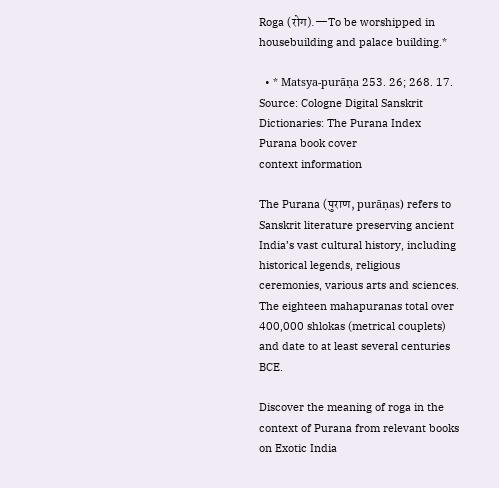Roga (रोग).—To be worshipped in housebuilding and palace building.*

  • * Matsya-purāṇa 253. 26; 268. 17.
Source: Cologne Digital Sanskrit Dictionaries: The Purana Index
Purana book cover
context information

The Purana (पुराण, purāṇas) refers to Sanskrit literature preserving ancient India’s vast cultural history, including historical legends, religious ceremonies, various arts and sciences. The eighteen mahapuranas total over 400,000 shlokas (metrical couplets) and date to at least several centuries BCE.

Discover the meaning of roga in the context of Purana from relevant books on Exotic India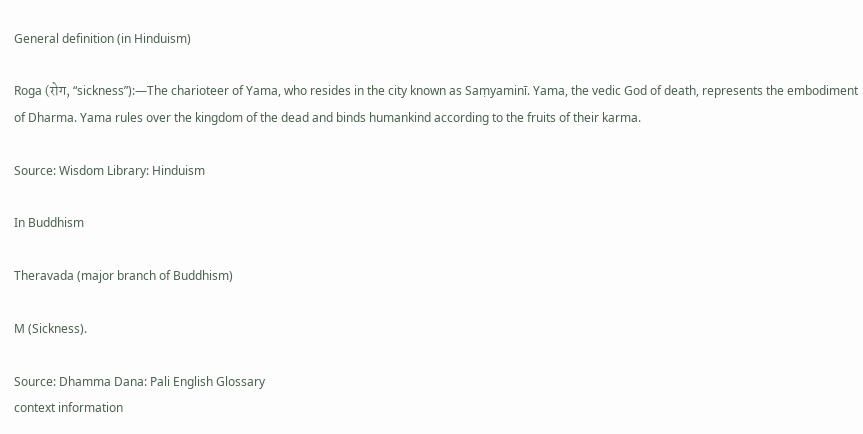General definition (in Hinduism)

Roga (रोग, “sickness”):—The charioteer of Yama, who resides in the city known as Saṃyaminī. Yama, the vedic God of death, represents the embodiment of Dharma. Yama rules over the kingdom of the dead and binds humankind according to the fruits of their karma.

Source: Wisdom Library: Hinduism

In Buddhism

Theravada (major branch of Buddhism)

M (Sickness).

Source: Dhamma Dana: Pali English Glossary
context information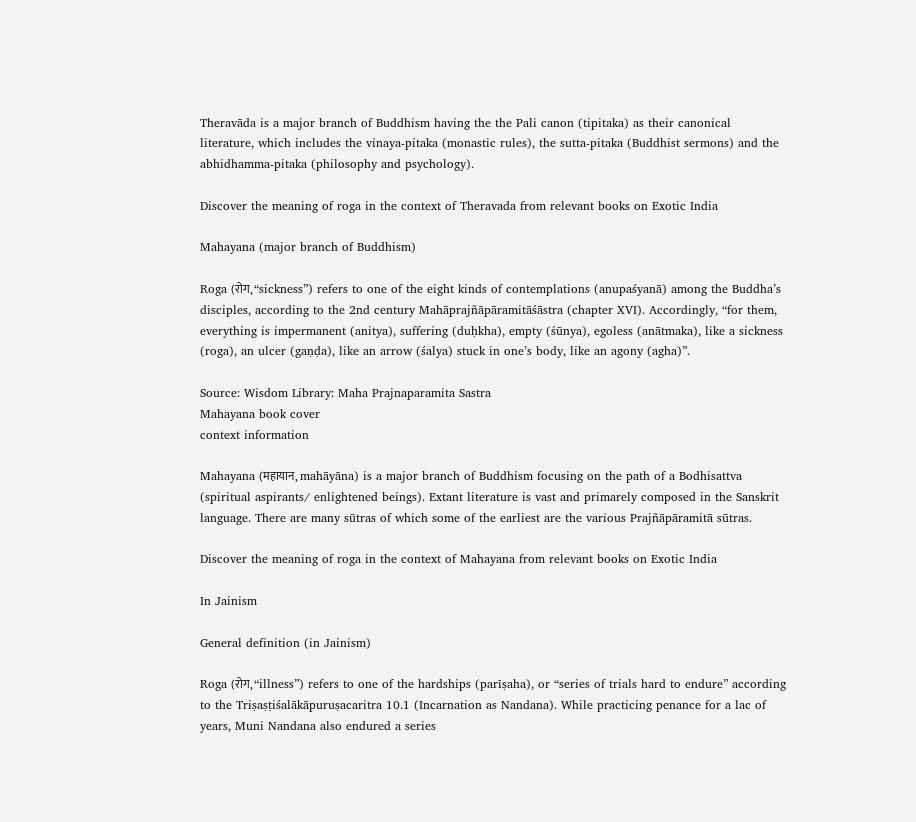Theravāda is a major branch of Buddhism having the the Pali canon (tipitaka) as their canonical literature, which includes the vinaya-pitaka (monastic rules), the sutta-pitaka (Buddhist sermons) and the abhidhamma-pitaka (philosophy and psychology).

Discover the meaning of roga in the context of Theravada from relevant books on Exotic India

Mahayana (major branch of Buddhism)

Roga (रोग, “sickness”) refers to one of the eight kinds of contemplations (anupaśyanā) among the Buddha’s disciples, according to the 2nd century Mahāprajñāpāramitāśāstra (chapter XVI). Accordingly, “for them, everything is impermanent (anitya), suffering (duḥkha), empty (śūnya), egoless (anātmaka), like a sickness (roga), an ulcer (gaṇḍa), like an arrow (śalya) stuck in one’s body, like an agony (agha)”.

Source: Wisdom Library: Maha Prajnaparamita Sastra
Mahayana book cover
context information

Mahayana (महायान, mahāyāna) is a major branch of Buddhism focusing on the path of a Bodhisattva (spiritual aspirants/ enlightened beings). Extant literature is vast and primarely composed in the Sanskrit language. There are many sūtras of which some of the earliest are the various Prajñāpāramitā sūtras.

Discover the meaning of roga in the context of Mahayana from relevant books on Exotic India

In Jainism

General definition (in Jainism)

Roga (रोग, “illness”) refers to one of the hardships (parīṣaha), or “series of trials hard to endure” according to the Triṣaṣṭiśalākāpuruṣacaritra 10.1 (Incarnation as Nandana). While practicing penance for a lac of years, Muni Nandana also endured a series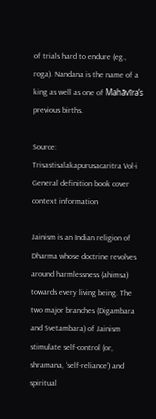of trials hard to endure (eg., roga). Nandana is the name of a king as well as one of Mahāvīra’s previous births.

Source: Trisastisalakapurusacaritra Vol-i
General definition book cover
context information

Jainism is an Indian religion of Dharma whose doctrine revolves around harmlessness (ahimsa) towards every living being. The two major branches (Digambara and Svetambara) of Jainism stimulate self-control (or, shramana, ‘self-reliance’) and spiritual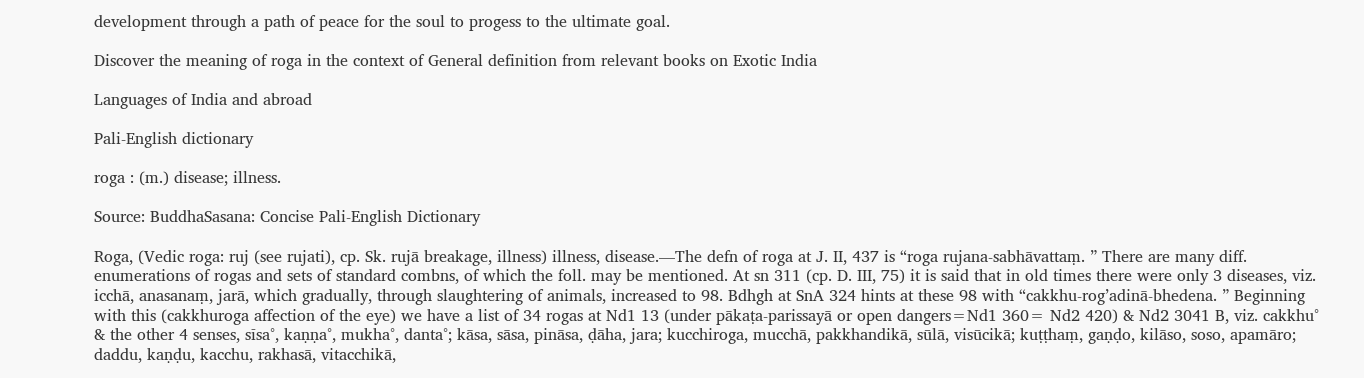development through a path of peace for the soul to progess to the ultimate goal.

Discover the meaning of roga in the context of General definition from relevant books on Exotic India

Languages of India and abroad

Pali-English dictionary

roga : (m.) disease; illness.

Source: BuddhaSasana: Concise Pali-English Dictionary

Roga, (Vedic roga: ruj (see rujati), cp. Sk. rujā breakage, illness) illness, disease.—The defn of roga at J. II, 437 is “roga rujana-sabhāvattaṃ. ” There are many diff. enumerations of rogas and sets of standard combns, of which the foll. may be mentioned. At sn 311 (cp. D. III, 75) it is said that in old times there were only 3 diseases, viz. icchā, anasanaṃ, jarā, which gradually, through slaughtering of animals, increased to 98. Bdhgh at SnA 324 hints at these 98 with “cakkhu-rog’adinā-bhedena. ” Beginning with this (cakkhuroga affection of the eye) we have a list of 34 rogas at Nd1 13 (under pākaṭa-parissayā or open dangers=Nd1 360= Nd2 420) & Nd2 3041 B, viz. cakkhu° & the other 4 senses, sīsa°, kaṇṇa°, mukha°, danta°; kāsa, sāsa, pināsa, ḍāha, jara; kucchiroga, mucchā, pakkhandikā, sūlā, visūcikā; kuṭṭhaṃ, gaṇḍo, kilāso, soso, apamāro; daddu, kaṇḍu, kacchu, rakhasā, vitacchikā,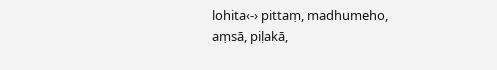lohita‹-› pittaṃ, madhumeho, aṃsā, piḷakā,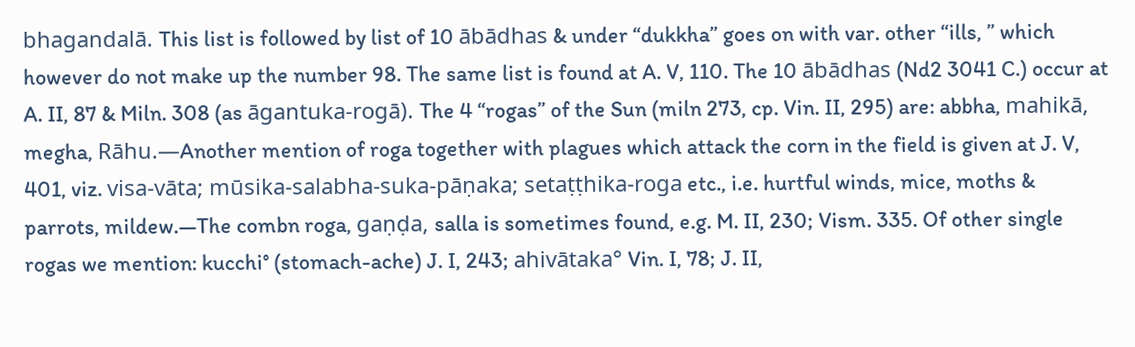bhagandalā. This list is followed by list of 10 ābādhas & under “dukkha” goes on with var. other “ills, ” which however do not make up the number 98. The same list is found at A. V, 110. The 10 ābādhas (Nd2 3041 C.) occur at A. II, 87 & Miln. 308 (as āgantuka-rogā). The 4 “rogas” of the Sun (miln 273, cp. Vin. II, 295) are: abbha, mahikā, megha, Rāhu.—Another mention of roga together with plagues which attack the corn in the field is given at J. V, 401, viz. visa-vāta; mūsika-salabha-suka-pāṇaka; setaṭṭhika-roga etc., i.e. hurtful winds, mice, moths & parrots, mildew.—The combn roga, gaṇḍa, salla is sometimes found, e.g. M. II, 230; Vism. 335. Of other single rogas we mention: kucchi° (stomach-ache) J. I, 243; ahivātaka° Vin. I, 78; J. II,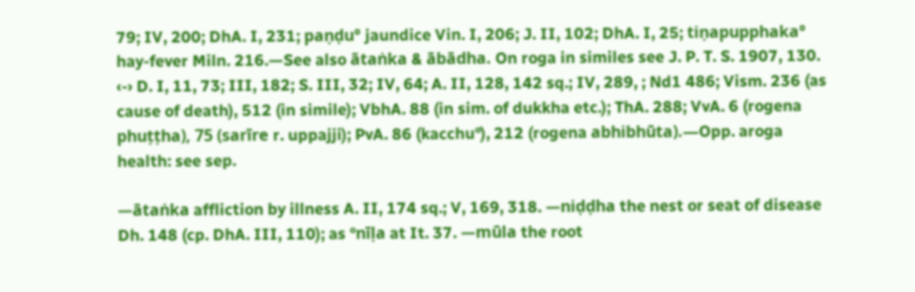79; IV, 200; DhA. I, 231; paṇḍu° jaundice Vin. I, 206; J. II, 102; DhA. I, 25; tiṇapupphaka° hay-fever Miln. 216.—See also ātaṅka & ābādha. On roga in similes see J. P. T. S. 1907, 130. ‹-› D. I, 11, 73; III, 182; S. III, 32; IV, 64; A. II, 128, 142 sq.; IV, 289, ; Nd1 486; Vism. 236 (as cause of death), 512 (in simile); VbhA. 88 (in sim. of dukkha etc.); ThA. 288; VvA. 6 (rogena phuṭṭha), 75 (sarīre r. uppajji); PvA. 86 (kacchu°), 212 (rogena abhibhūta).—Opp. aroga health: see sep.

—ātaṅka affliction by illness A. II, 174 sq.; V, 169, 318. —niḍḍha the nest or seat of disease Dh. 148 (cp. DhA. III, 110); as °nīḷa at It. 37. —mūla the root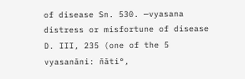of disease Sn. 530. —vyasana distress or misfortune of disease D. III, 235 (one of the 5 vyasanāni: ñāti°,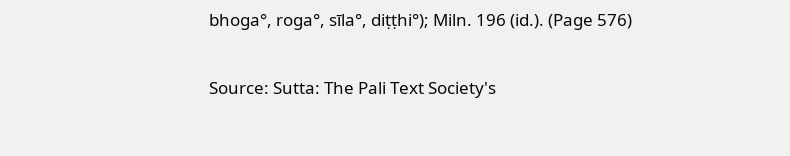bhoga°, roga°, sīla°, diṭṭhi°); Miln. 196 (id.). (Page 576)

Source: Sutta: The Pali Text Society's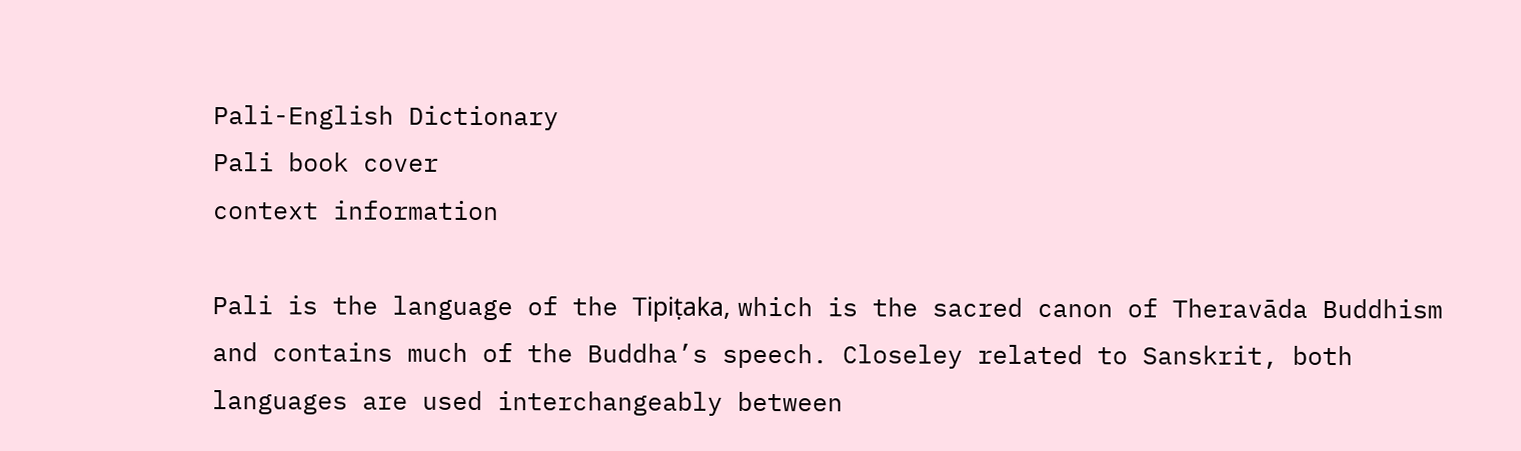Pali-English Dictionary
Pali book cover
context information

Pali is the language of the Tipiṭaka, which is the sacred canon of Theravāda Buddhism and contains much of the Buddha’s speech. Closeley related to Sanskrit, both languages are used interchangeably between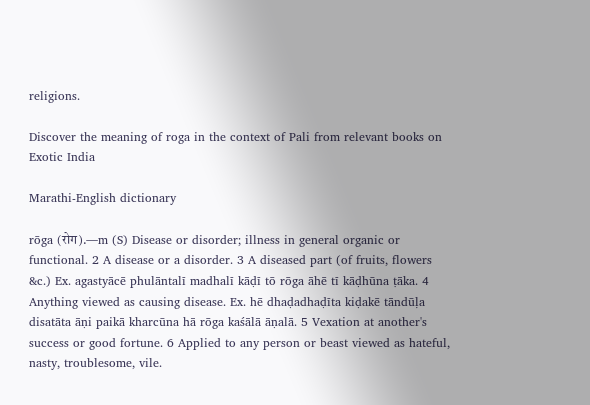religions.

Discover the meaning of roga in the context of Pali from relevant books on Exotic India

Marathi-English dictionary

rōga (रोग).—m (S) Disease or disorder; illness in general organic or functional. 2 A disease or a disorder. 3 A diseased part (of fruits, flowers &c.) Ex. agastyācē phulāntalī madhalī kāḍī tō rōga āhē tī kāḍhūna ṭāka. 4 Anything viewed as causing disease. Ex. hē dhaḍadhaḍīta kiḍakē tāndūḷa disatāta āṇi paikā kharcūna hā rōga kaśālā āṇalā. 5 Vexation at another's success or good fortune. 6 Applied to any person or beast viewed as hateful, nasty, troublesome, vile.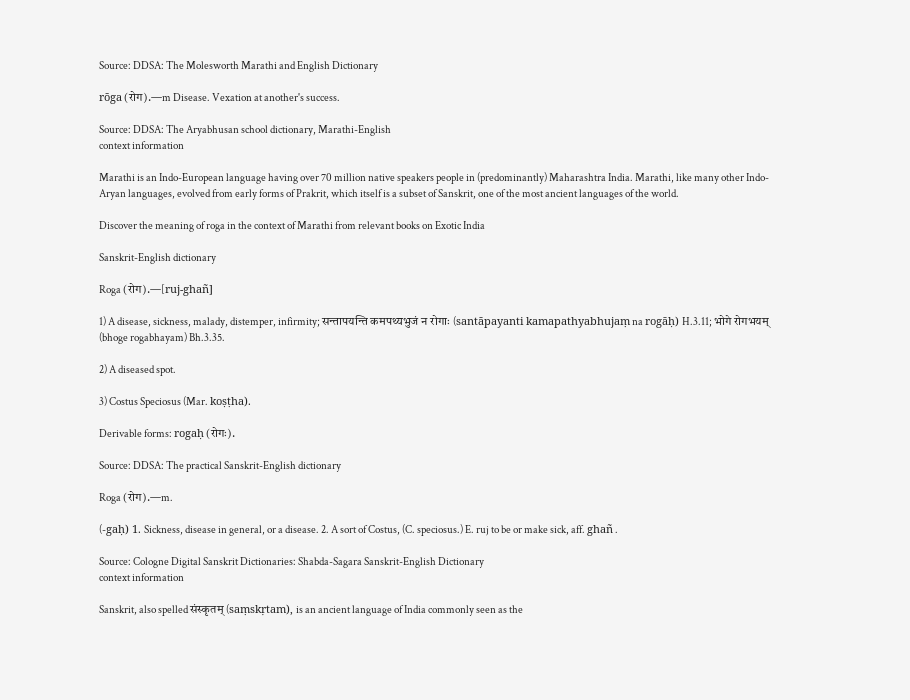Source: DDSA: The Molesworth Marathi and English Dictionary

rōga (रोग).—m Disease. Vexation at another's success.

Source: DDSA: The Aryabhusan school dictionary, Marathi-English
context information

Marathi is an Indo-European language having over 70 million native speakers people in (predominantly) Maharashtra India. Marathi, like many other Indo-Aryan languages, evolved from early forms of Prakrit, which itself is a subset of Sanskrit, one of the most ancient languages of the world.

Discover the meaning of roga in the context of Marathi from relevant books on Exotic India

Sanskrit-English dictionary

Roga (रोग).—[ruj-ghañ]

1) A disease, sickness, malady, distemper, infirmity; सन्तापयन्ति कमपथ्यभुजं न रोगाः (santāpayanti kamapathyabhujaṃ na rogāḥ) H.3.11; भोगे रोगभयम् (bhoge rogabhayam) Bh.3.35.

2) A diseased spot.

3) Costus Speciosus (Mar. koṣṭha).

Derivable forms: rogaḥ (रोगः).

Source: DDSA: The practical Sanskrit-English dictionary

Roga (रोग).—m.

(-gaḥ) 1. Sickness, disease in general, or a disease. 2. A sort of Costus, (C. speciosus.) E. ruj to be or make sick, aff. ghañ .

Source: Cologne Digital Sanskrit Dictionaries: Shabda-Sagara Sanskrit-English Dictionary
context information

Sanskrit, also spelled संस्कृतम् (saṃskṛtam), is an ancient language of India commonly seen as the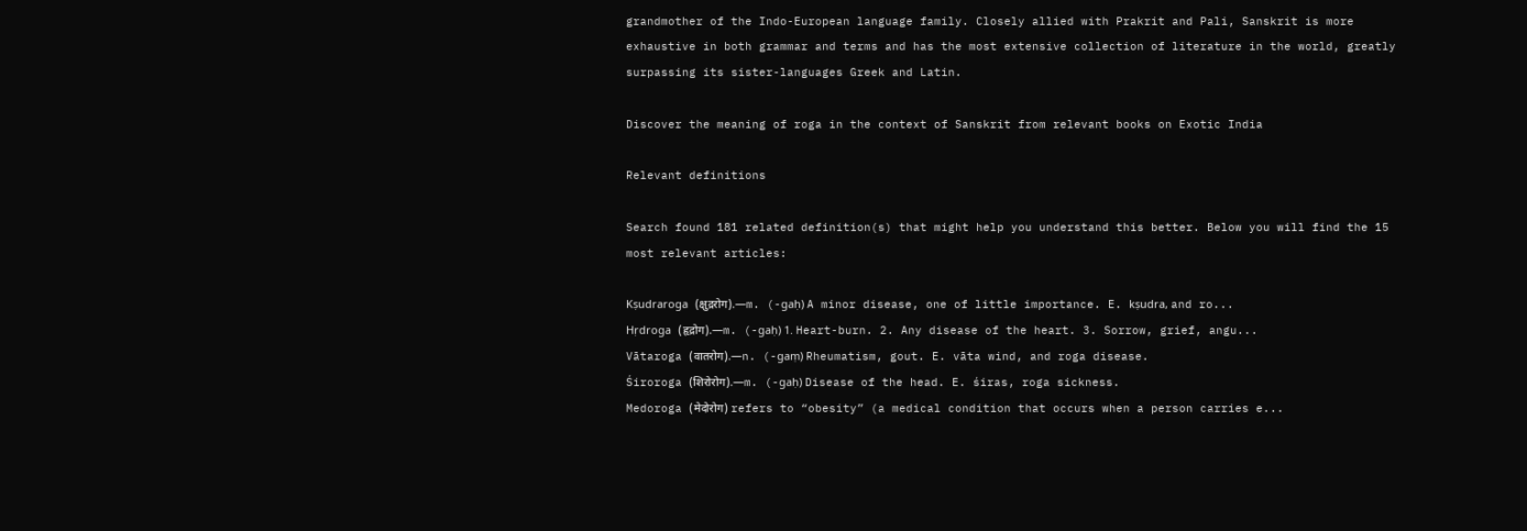grandmother of the Indo-European language family. Closely allied with Prakrit and Pali, Sanskrit is more exhaustive in both grammar and terms and has the most extensive collection of literature in the world, greatly surpassing its sister-languages Greek and Latin.

Discover the meaning of roga in the context of Sanskrit from relevant books on Exotic India

Relevant definitions

Search found 181 related definition(s) that might help you understand this better. Below you will find the 15 most relevant articles:

Kṣudraroga (क्षुद्ररोग).—m. (-gaḥ) A minor disease, one of little importance. E. kṣudra, and ro...
Hṛdroga (हृद्रोग).—m. (-gaḥ) 1. Heart-burn. 2. Any disease of the heart. 3. Sorrow, grief, angu...
Vātaroga (वातरोग).—n. (-gaṃ) Rheumatism, gout. E. vāta wind, and roga disease.
Śiroroga (शिरोरोग).—m. (-gaḥ) Disease of the head. E. śiras, roga sickness.
Medoroga (मेदोरोग) refers to “obesity” (a medical condition that occurs when a person carries e...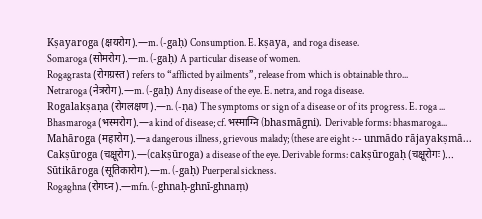Kṣayaroga (क्षयरोग).—m. (-gaḥ) Consumption. E. kṣaya, and roga disease.
Somaroga (सोमरोग).—m. (-gaḥ) A particular disease of women.
Rogagrasta (रोगग्रस्त) refers to “afflicted by ailments”, release from which is obtainable thro...
Netraroga (नेत्ररोग).—m. (-gaḥ) Any disease of the eye. E. netra, and roga disease.
Rogalakṣaṇa (रोगलक्षण).—n. (-ṇa) The symptoms or sign of a disease or of its progress. E. roga ...
Bhasmaroga (भस्मरोग).—a kind of disease; cf. भस्माग्नि (bhasmāgni). Derivable forms: bhasmaroga...
Mahāroga (महारोग).—a dangerous illness, grievous malady; (these are eight :-- unmādo rājayakṣmā...
Cakṣūroga (चक्षूरोग).—(cakṣūroga) a disease of the eye. Derivable forms: cakṣūrogaḥ (चक्षूरोगः)...
Sūtikāroga (सूतिकारोग).—m. (-gaḥ) Puerperal sickness.
Rogaghna (रोगघ्न).—mfn. (-ghnaḥ-ghnī-ghnaṃ)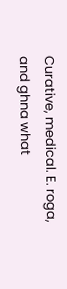Curative, medical. E. roga, and ghna what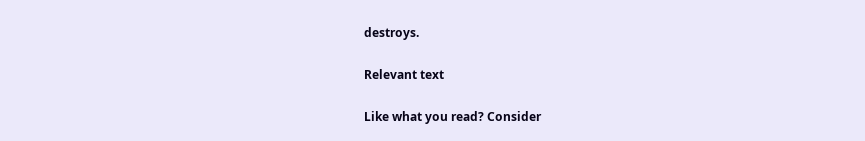destroys.

Relevant text

Like what you read? Consider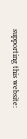supporting this website: